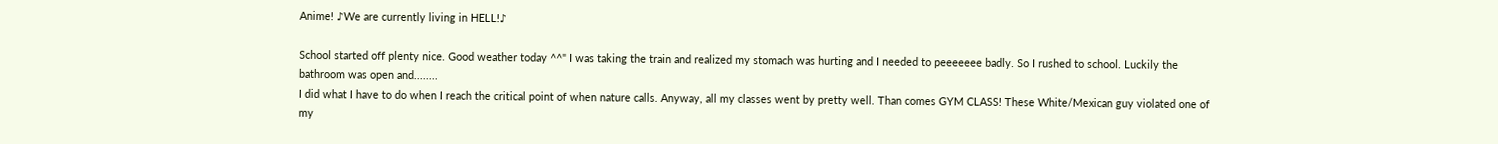Anime! ♪We are currently living in HELL!♪

School started off plenty nice. Good weather today ^^" I was taking the train and realized my stomach was hurting and I needed to peeeeeee badly. So I rushed to school. Luckily the bathroom was open and........
I did what I have to do when I reach the critical point of when nature calls. Anyway, all my classes went by pretty well. Than comes GYM CLASS! These White/Mexican guy violated one of my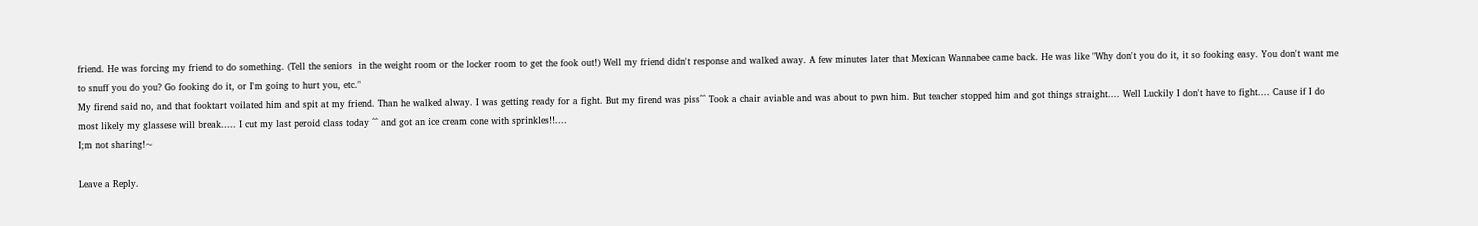friend. He was forcing my friend to do something. (Tell the seniors  in the weight room or the locker room to get the fook out!) Well my friend didn't response and walked away. A few minutes later that Mexican Wannabee came back. He was like "Why don't you do it, it so fooking easy. You don't want me to snuff you do you? Go fooking do it, or I'm going to hurt you, etc."
My firend said no, and that fooktart voilated him and spit at my friend. Than he walked alway. I was getting ready for a fight. But my firend was piss^^ Took a chair aviable and was about to pwn him. But teacher stopped him and got things straight.... Well Luckily I don't have to fight.... Cause if I do most likely my glassese will break..... I cut my last peroid class today ^^ and got an ice cream cone with sprinkles!!....
I;m not sharing!~

Leave a Reply.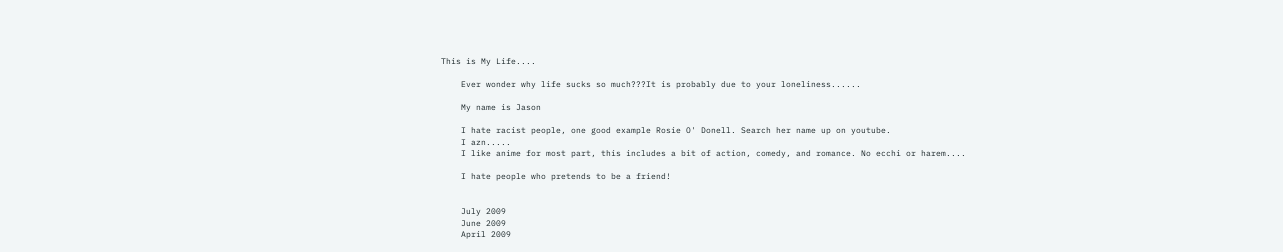This is My Life....

    Ever wonder why life sucks so much???It is probably due to your loneliness......

    My name is Jason

    I hate racist people, one good example Rosie O' Donell. Search her name up on youtube.
    I azn.....
    I like anime for most part, this includes a bit of action, comedy, and romance. No ecchi or harem....

    I hate people who pretends to be a friend!


    July 2009
    June 2009
    April 2009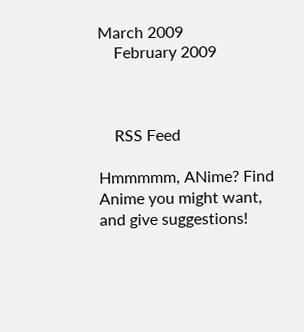March 2009
    February 2009



    RSS Feed

Hmmmmm, ANime? Find Anime you might want, and give suggestions!